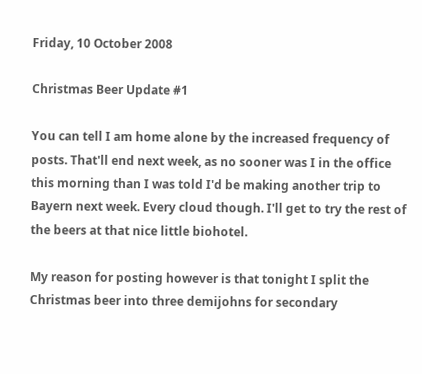Friday, 10 October 2008

Christmas Beer Update #1

You can tell I am home alone by the increased frequency of posts. That'll end next week, as no sooner was I in the office this morning than I was told I'd be making another trip to Bayern next week. Every cloud though. I'll get to try the rest of the beers at that nice little biohotel.

My reason for posting however is that tonight I split the Christmas beer into three demijohns for secondary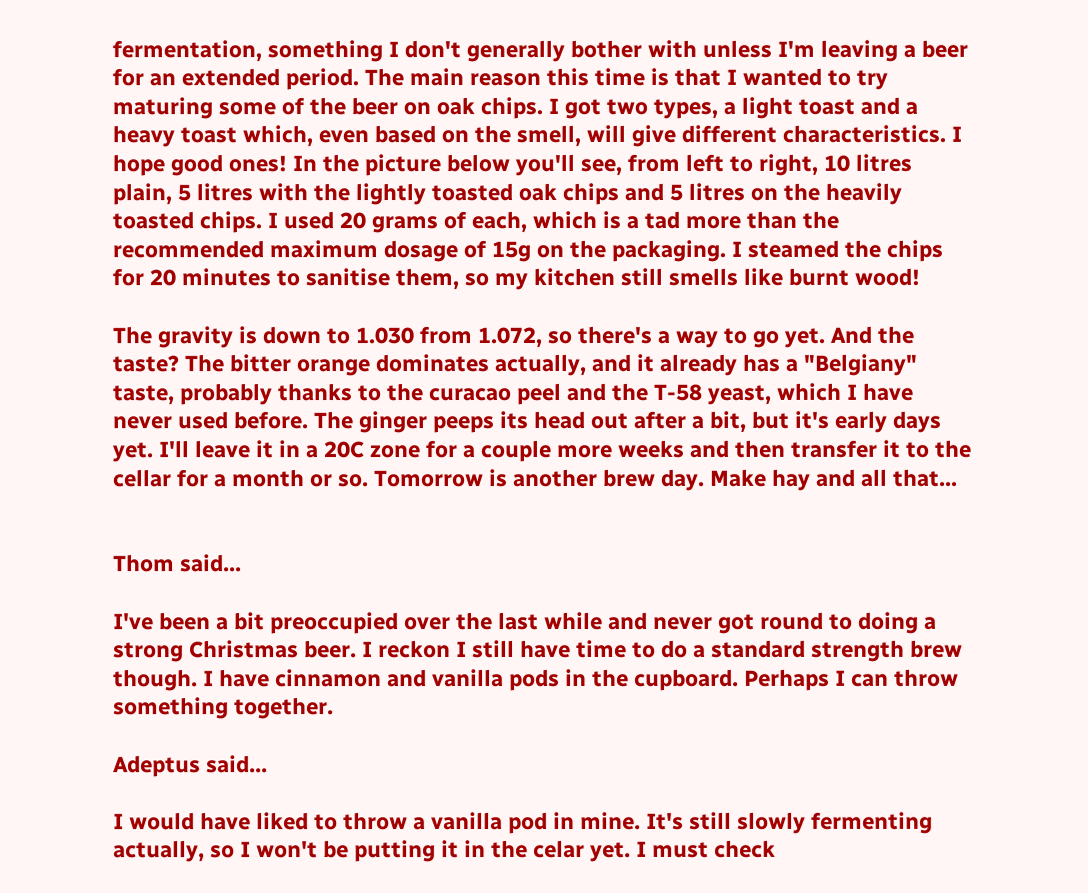fermentation, something I don't generally bother with unless I'm leaving a beer for an extended period. The main reason this time is that I wanted to try maturing some of the beer on oak chips. I got two types, a light toast and a heavy toast which, even based on the smell, will give different characteristics. I hope good ones! In the picture below you'll see, from left to right, 10 litres plain, 5 litres with the lightly toasted oak chips and 5 litres on the heavily toasted chips. I used 20 grams of each, which is a tad more than the recommended maximum dosage of 15g on the packaging. I steamed the chips for 20 minutes to sanitise them, so my kitchen still smells like burnt wood!

The gravity is down to 1.030 from 1.072, so there's a way to go yet. And the taste? The bitter orange dominates actually, and it already has a "Belgiany" taste, probably thanks to the curacao peel and the T-58 yeast, which I have never used before. The ginger peeps its head out after a bit, but it's early days yet. I'll leave it in a 20C zone for a couple more weeks and then transfer it to the cellar for a month or so. Tomorrow is another brew day. Make hay and all that...


Thom said...

I've been a bit preoccupied over the last while and never got round to doing a strong Christmas beer. I reckon I still have time to do a standard strength brew though. I have cinnamon and vanilla pods in the cupboard. Perhaps I can throw something together.

Adeptus said...

I would have liked to throw a vanilla pod in mine. It's still slowly fermenting actually, so I won't be putting it in the celar yet. I must check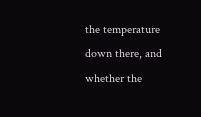the temperature down there, and whether the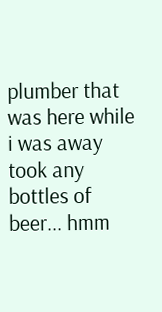plumber that was here while i was away took any bottles of beer... hmm